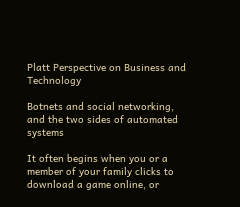Platt Perspective on Business and Technology

Botnets and social networking, and the two sides of automated systems

It often begins when you or a member of your family clicks to download a game online, or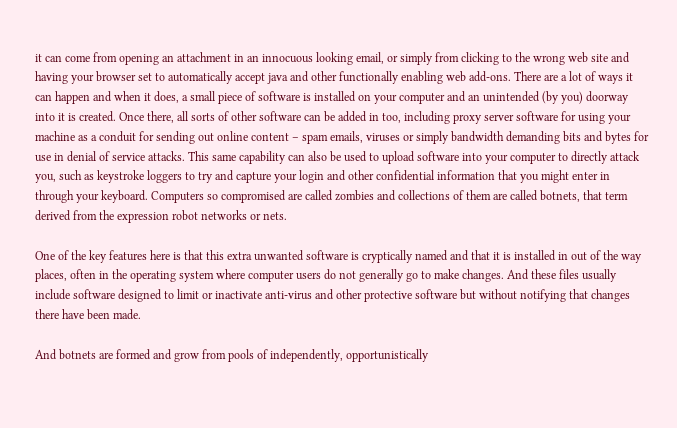it can come from opening an attachment in an innocuous looking email, or simply from clicking to the wrong web site and having your browser set to automatically accept java and other functionally enabling web add-ons. There are a lot of ways it can happen and when it does, a small piece of software is installed on your computer and an unintended (by you) doorway into it is created. Once there, all sorts of other software can be added in too, including proxy server software for using your machine as a conduit for sending out online content – spam emails, viruses or simply bandwidth demanding bits and bytes for use in denial of service attacks. This same capability can also be used to upload software into your computer to directly attack you, such as keystroke loggers to try and capture your login and other confidential information that you might enter in through your keyboard. Computers so compromised are called zombies and collections of them are called botnets, that term derived from the expression robot networks or nets.

One of the key features here is that this extra unwanted software is cryptically named and that it is installed in out of the way places, often in the operating system where computer users do not generally go to make changes. And these files usually include software designed to limit or inactivate anti-virus and other protective software but without notifying that changes there have been made.

And botnets are formed and grow from pools of independently, opportunistically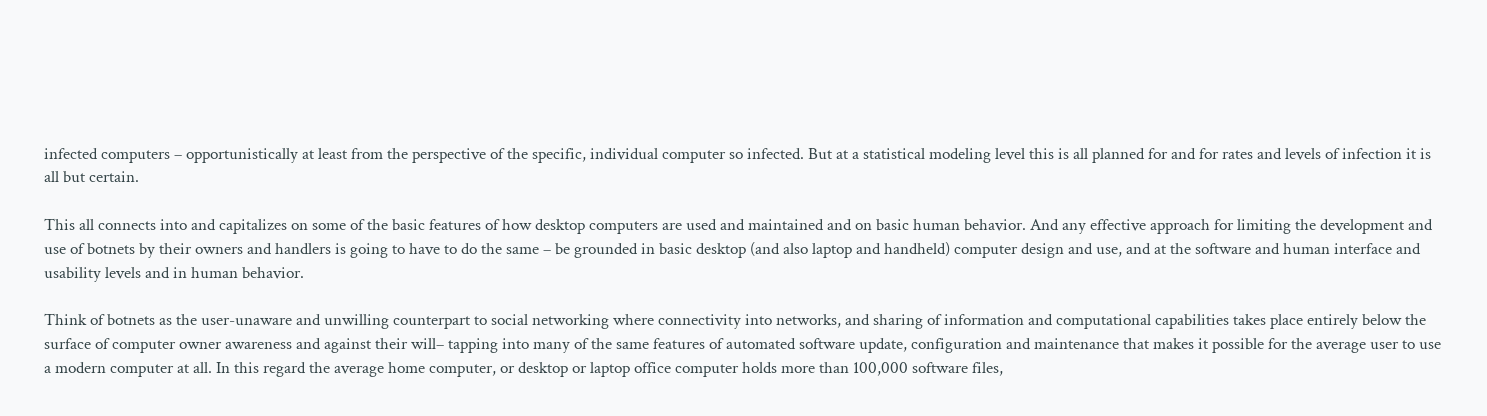infected computers – opportunistically at least from the perspective of the specific, individual computer so infected. But at a statistical modeling level this is all planned for and for rates and levels of infection it is all but certain.

This all connects into and capitalizes on some of the basic features of how desktop computers are used and maintained and on basic human behavior. And any effective approach for limiting the development and use of botnets by their owners and handlers is going to have to do the same – be grounded in basic desktop (and also laptop and handheld) computer design and use, and at the software and human interface and usability levels and in human behavior.

Think of botnets as the user-unaware and unwilling counterpart to social networking where connectivity into networks, and sharing of information and computational capabilities takes place entirely below the surface of computer owner awareness and against their will– tapping into many of the same features of automated software update, configuration and maintenance that makes it possible for the average user to use a modern computer at all. In this regard the average home computer, or desktop or laptop office computer holds more than 100,000 software files,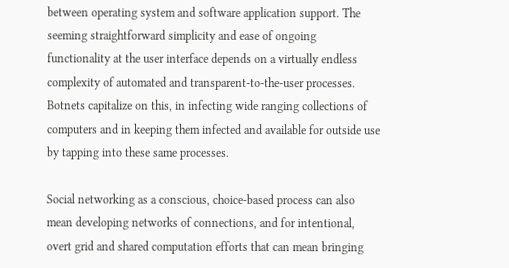between operating system and software application support. The seeming straightforward simplicity and ease of ongoing functionality at the user interface depends on a virtually endless complexity of automated and transparent-to-the-user processes. Botnets capitalize on this, in infecting wide ranging collections of computers and in keeping them infected and available for outside use by tapping into these same processes.

Social networking as a conscious, choice-based process can also mean developing networks of connections, and for intentional, overt grid and shared computation efforts that can mean bringing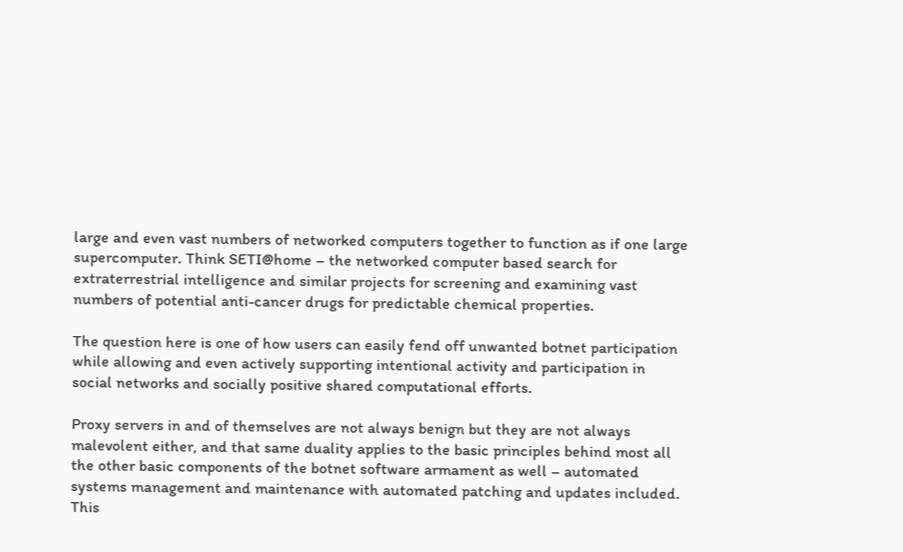large and even vast numbers of networked computers together to function as if one large supercomputer. Think SETI@home – the networked computer based search for extraterrestrial intelligence and similar projects for screening and examining vast numbers of potential anti-cancer drugs for predictable chemical properties.

The question here is one of how users can easily fend off unwanted botnet participation while allowing and even actively supporting intentional activity and participation in social networks and socially positive shared computational efforts.

Proxy servers in and of themselves are not always benign but they are not always malevolent either, and that same duality applies to the basic principles behind most all the other basic components of the botnet software armament as well – automated systems management and maintenance with automated patching and updates included. This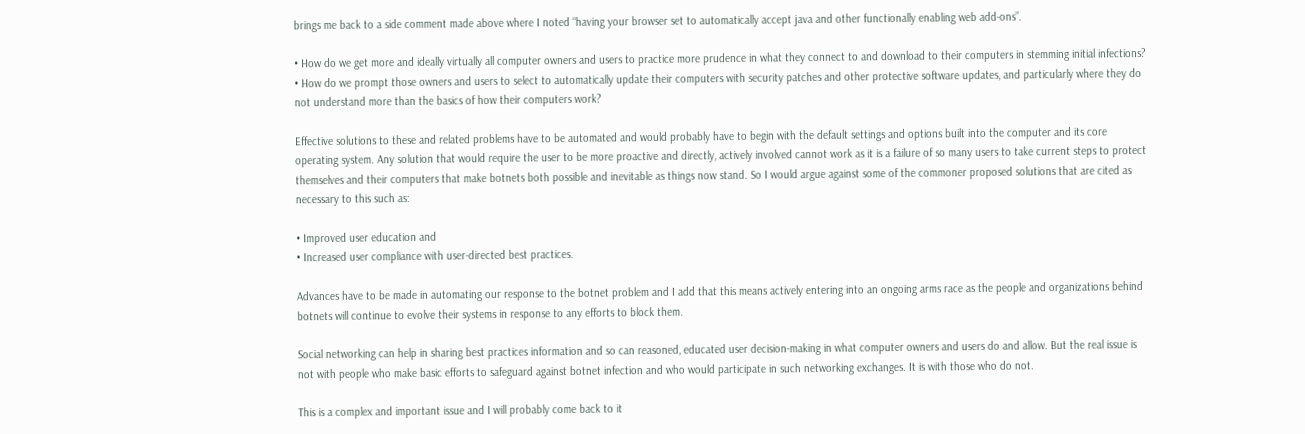brings me back to a side comment made above where I noted “having your browser set to automatically accept java and other functionally enabling web add-ons”.

• How do we get more and ideally virtually all computer owners and users to practice more prudence in what they connect to and download to their computers in stemming initial infections?
• How do we prompt those owners and users to select to automatically update their computers with security patches and other protective software updates, and particularly where they do not understand more than the basics of how their computers work?

Effective solutions to these and related problems have to be automated and would probably have to begin with the default settings and options built into the computer and its core operating system. Any solution that would require the user to be more proactive and directly, actively involved cannot work as it is a failure of so many users to take current steps to protect themselves and their computers that make botnets both possible and inevitable as things now stand. So I would argue against some of the commoner proposed solutions that are cited as necessary to this such as:

• Improved user education and
• Increased user compliance with user-directed best practices.

Advances have to be made in automating our response to the botnet problem and I add that this means actively entering into an ongoing arms race as the people and organizations behind botnets will continue to evolve their systems in response to any efforts to block them.

Social networking can help in sharing best practices information and so can reasoned, educated user decision-making in what computer owners and users do and allow. But the real issue is not with people who make basic efforts to safeguard against botnet infection and who would participate in such networking exchanges. It is with those who do not.

This is a complex and important issue and I will probably come back to it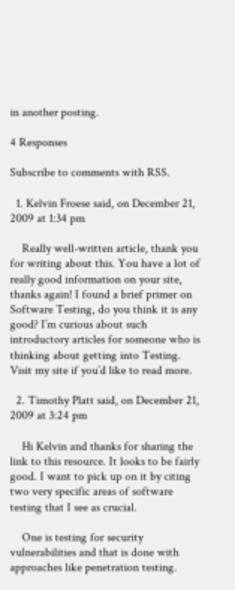in another posting.

4 Responses

Subscribe to comments with RSS.

  1. Kelvin Froese said, on December 21, 2009 at 1:34 pm

    Really well-written article, thank you for writing about this. You have a lot of really good information on your site, thanks again! I found a brief primer on Software Testing, do you think it is any good? I’m curious about such introductory articles for someone who is thinking about getting into Testing. Visit my site if you’d like to read more.

  2. Timothy Platt said, on December 21, 2009 at 3:24 pm

    Hi Kelvin and thanks for sharing the link to this resource. It looks to be fairly good. I want to pick up on it by citing two very specific areas of software testing that I see as crucial.

    One is testing for security vulnerabilities and that is done with approaches like penetration testing.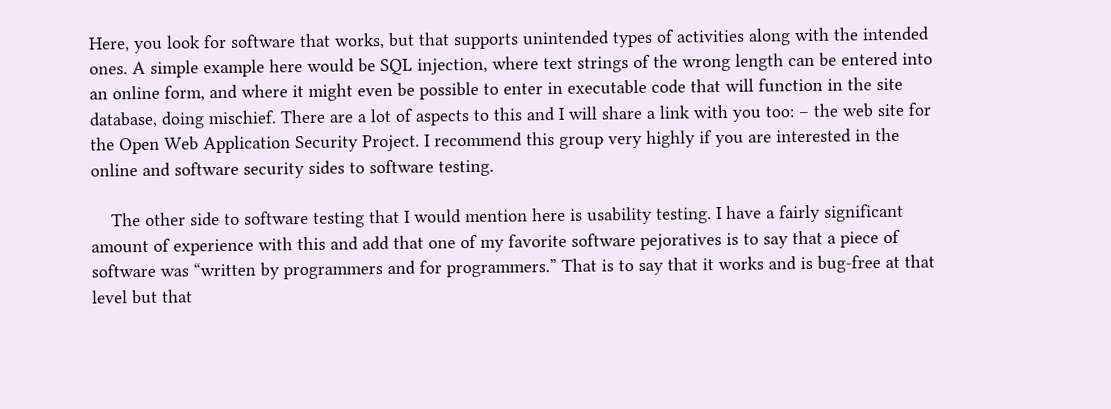Here, you look for software that works, but that supports unintended types of activities along with the intended ones. A simple example here would be SQL injection, where text strings of the wrong length can be entered into an online form, and where it might even be possible to enter in executable code that will function in the site database, doing mischief. There are a lot of aspects to this and I will share a link with you too: – the web site for the Open Web Application Security Project. I recommend this group very highly if you are interested in the online and software security sides to software testing.

    The other side to software testing that I would mention here is usability testing. I have a fairly significant amount of experience with this and add that one of my favorite software pejoratives is to say that a piece of software was “written by programmers and for programmers.” That is to say that it works and is bug-free at that level but that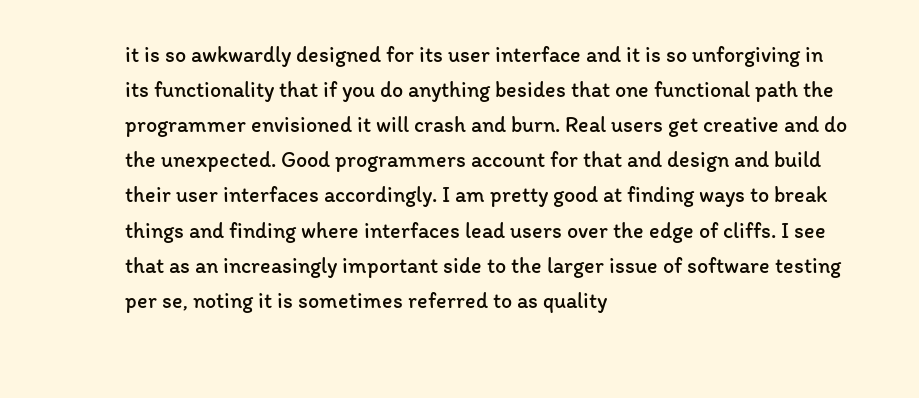it is so awkwardly designed for its user interface and it is so unforgiving in its functionality that if you do anything besides that one functional path the programmer envisioned it will crash and burn. Real users get creative and do the unexpected. Good programmers account for that and design and build their user interfaces accordingly. I am pretty good at finding ways to break things and finding where interfaces lead users over the edge of cliffs. I see that as an increasingly important side to the larger issue of software testing per se, noting it is sometimes referred to as quality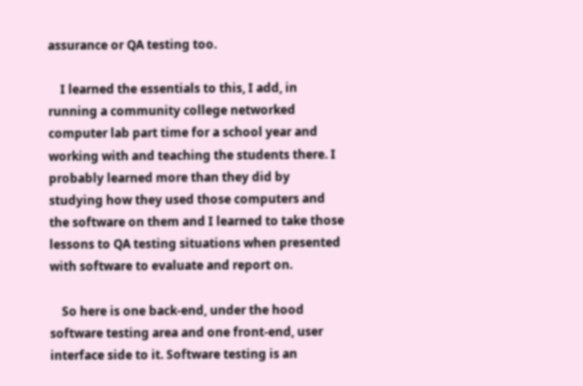assurance or QA testing too.

    I learned the essentials to this, I add, in running a community college networked computer lab part time for a school year and working with and teaching the students there. I probably learned more than they did by studying how they used those computers and the software on them and I learned to take those lessons to QA testing situations when presented with software to evaluate and report on.

    So here is one back-end, under the hood software testing area and one front-end, user interface side to it. Software testing is an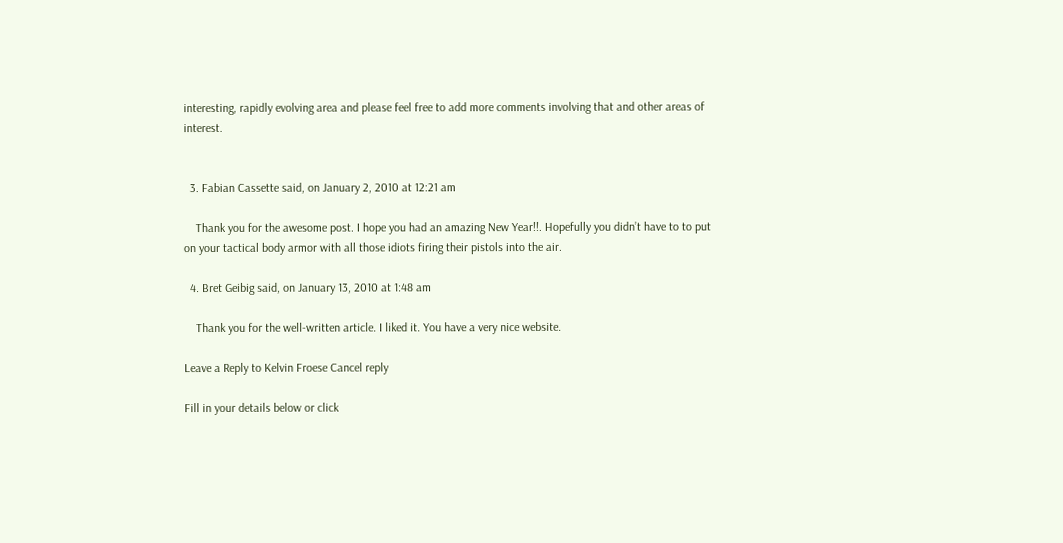interesting, rapidly evolving area and please feel free to add more comments involving that and other areas of interest.


  3. Fabian Cassette said, on January 2, 2010 at 12:21 am

    Thank you for the awesome post. I hope you had an amazing New Year!!. Hopefully you didn’t have to to put on your tactical body armor with all those idiots firing their pistols into the air.

  4. Bret Geibig said, on January 13, 2010 at 1:48 am

    Thank you for the well-written article. I liked it. You have a very nice website.

Leave a Reply to Kelvin Froese Cancel reply

Fill in your details below or click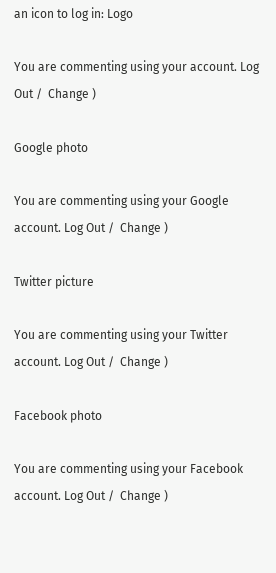an icon to log in: Logo

You are commenting using your account. Log Out /  Change )

Google photo

You are commenting using your Google account. Log Out /  Change )

Twitter picture

You are commenting using your Twitter account. Log Out /  Change )

Facebook photo

You are commenting using your Facebook account. Log Out /  Change )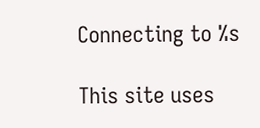Connecting to %s

This site uses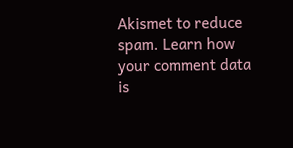Akismet to reduce spam. Learn how your comment data is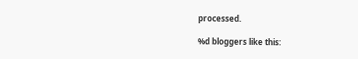processed.

%d bloggers like this: